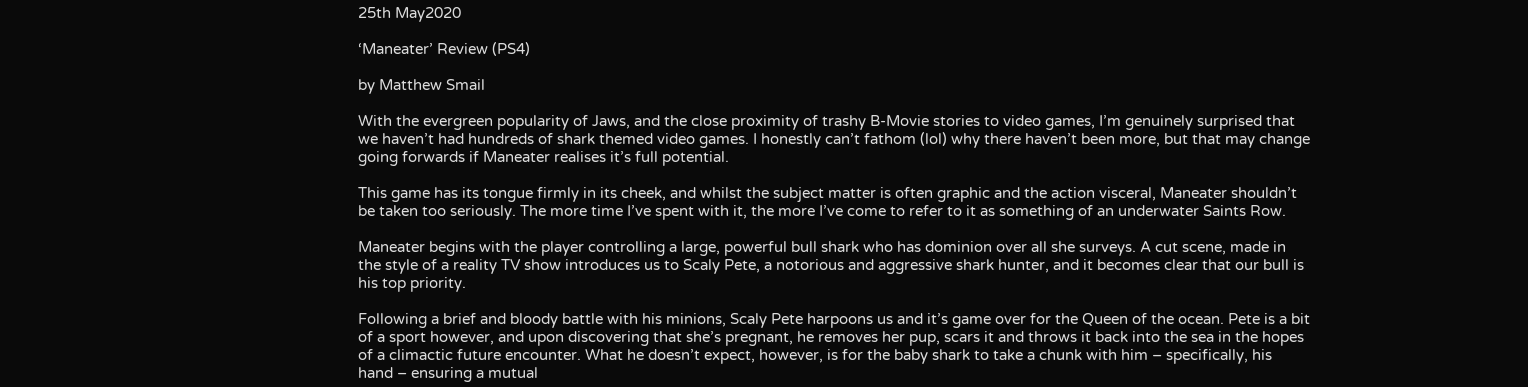25th May2020

‘Maneater’ Review (PS4)

by Matthew Smail

With the evergreen popularity of Jaws, and the close proximity of trashy B-Movie stories to video games, I’m genuinely surprised that we haven’t had hundreds of shark themed video games. I honestly can’t fathom (lol) why there haven’t been more, but that may change going forwards if Maneater realises it’s full potential.

This game has its tongue firmly in its cheek, and whilst the subject matter is often graphic and the action visceral, Maneater shouldn’t be taken too seriously. The more time I’ve spent with it, the more I’ve come to refer to it as something of an underwater Saints Row.

Maneater begins with the player controlling a large, powerful bull shark who has dominion over all she surveys. A cut scene, made in the style of a reality TV show introduces us to Scaly Pete, a notorious and aggressive shark hunter, and it becomes clear that our bull is his top priority.

Following a brief and bloody battle with his minions, Scaly Pete harpoons us and it’s game over for the Queen of the ocean. Pete is a bit of a sport however, and upon discovering that she’s pregnant, he removes her pup, scars it and throws it back into the sea in the hopes of a climactic future encounter. What he doesn’t expect, however, is for the baby shark to take a chunk with him – specifically, his hand – ensuring a mutual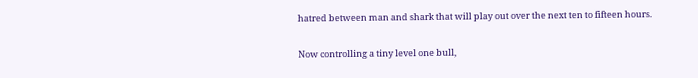hatred between man and shark that will play out over the next ten to fifteen hours.

Now controlling a tiny level one bull,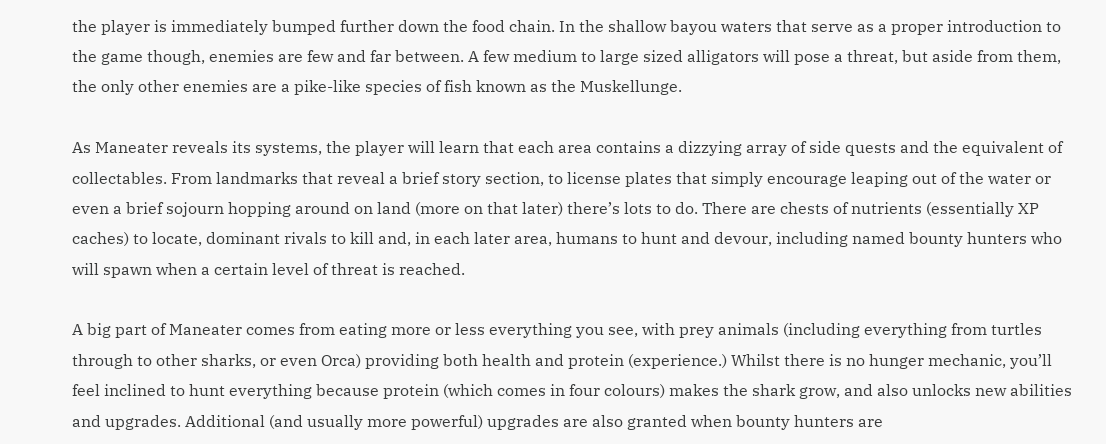the player is immediately bumped further down the food chain. In the shallow bayou waters that serve as a proper introduction to the game though, enemies are few and far between. A few medium to large sized alligators will pose a threat, but aside from them, the only other enemies are a pike-like species of fish known as the Muskellunge.

As Maneater reveals its systems, the player will learn that each area contains a dizzying array of side quests and the equivalent of collectables. From landmarks that reveal a brief story section, to license plates that simply encourage leaping out of the water or even a brief sojourn hopping around on land (more on that later) there’s lots to do. There are chests of nutrients (essentially XP caches) to locate, dominant rivals to kill and, in each later area, humans to hunt and devour, including named bounty hunters who will spawn when a certain level of threat is reached.

A big part of Maneater comes from eating more or less everything you see, with prey animals (including everything from turtles through to other sharks, or even Orca) providing both health and protein (experience.) Whilst there is no hunger mechanic, you’ll feel inclined to hunt everything because protein (which comes in four colours) makes the shark grow, and also unlocks new abilities and upgrades. Additional (and usually more powerful) upgrades are also granted when bounty hunters are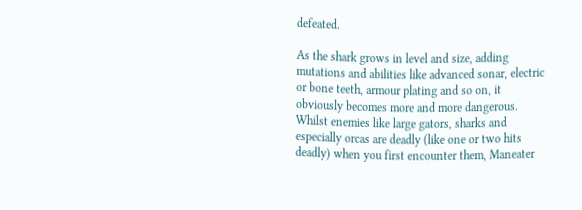defeated.

As the shark grows in level and size, adding mutations and abilities like advanced sonar, electric or bone teeth, armour plating and so on, it obviously becomes more and more dangerous. Whilst enemies like large gators, sharks and especially orcas are deadly (like one or two hits deadly) when you first encounter them, Maneater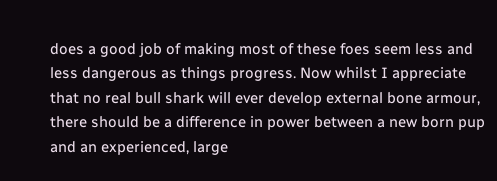does a good job of making most of these foes seem less and less dangerous as things progress. Now whilst I appreciate that no real bull shark will ever develop external bone armour, there should be a difference in power between a new born pup and an experienced, large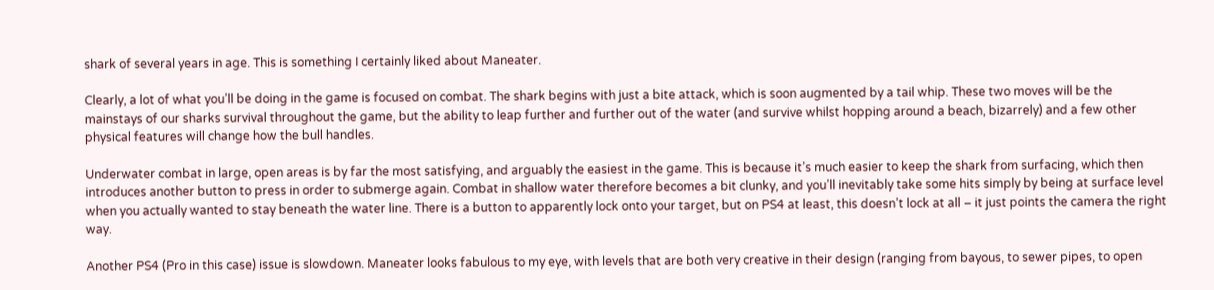shark of several years in age. This is something I certainly liked about Maneater.

Clearly, a lot of what you’ll be doing in the game is focused on combat. The shark begins with just a bite attack, which is soon augmented by a tail whip. These two moves will be the mainstays of our sharks survival throughout the game, but the ability to leap further and further out of the water (and survive whilst hopping around a beach, bizarrely) and a few other physical features will change how the bull handles.

Underwater combat in large, open areas is by far the most satisfying, and arguably the easiest in the game. This is because it’s much easier to keep the shark from surfacing, which then introduces another button to press in order to submerge again. Combat in shallow water therefore becomes a bit clunky, and you’ll inevitably take some hits simply by being at surface level when you actually wanted to stay beneath the water line. There is a button to apparently lock onto your target, but on PS4 at least, this doesn’t lock at all – it just points the camera the right way.

Another PS4 (Pro in this case) issue is slowdown. Maneater looks fabulous to my eye, with levels that are both very creative in their design (ranging from bayous, to sewer pipes, to open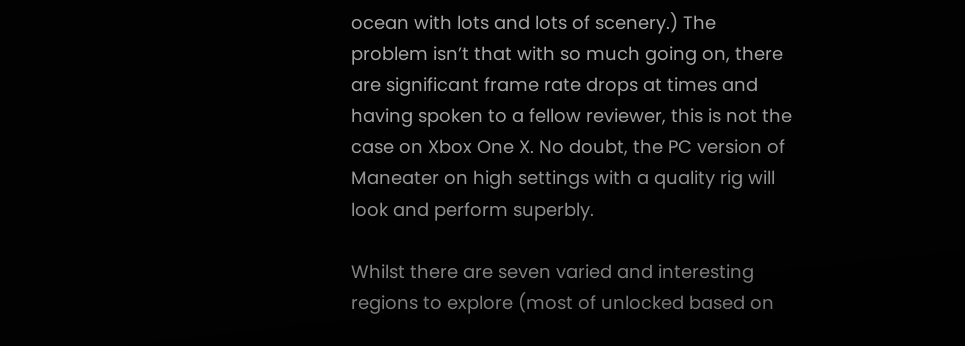ocean with lots and lots of scenery.) The problem isn’t that with so much going on, there are significant frame rate drops at times and having spoken to a fellow reviewer, this is not the case on Xbox One X. No doubt, the PC version of Maneater on high settings with a quality rig will look and perform superbly.

Whilst there are seven varied and interesting regions to explore (most of unlocked based on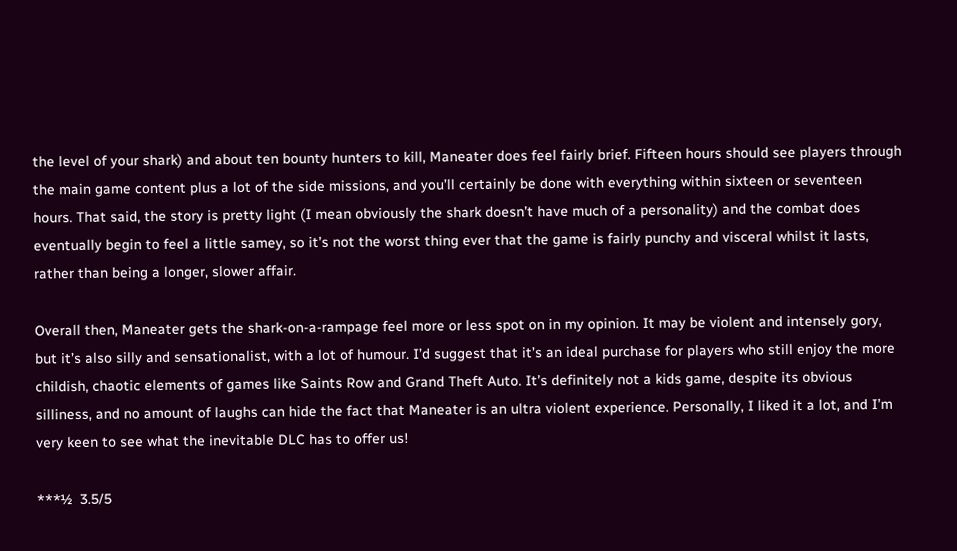the level of your shark) and about ten bounty hunters to kill, Maneater does feel fairly brief. Fifteen hours should see players through the main game content plus a lot of the side missions, and you’ll certainly be done with everything within sixteen or seventeen hours. That said, the story is pretty light (I mean obviously the shark doesn’t have much of a personality) and the combat does eventually begin to feel a little samey, so it’s not the worst thing ever that the game is fairly punchy and visceral whilst it lasts, rather than being a longer, slower affair.

Overall then, Maneater gets the shark-on-a-rampage feel more or less spot on in my opinion. It may be violent and intensely gory, but it’s also silly and sensationalist, with a lot of humour. I’d suggest that it’s an ideal purchase for players who still enjoy the more childish, chaotic elements of games like Saints Row and Grand Theft Auto. It’s definitely not a kids game, despite its obvious silliness, and no amount of laughs can hide the fact that Maneater is an ultra violent experience. Personally, I liked it a lot, and I’m very keen to see what the inevitable DLC has to offer us!

***½  3.5/5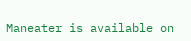Maneater is available on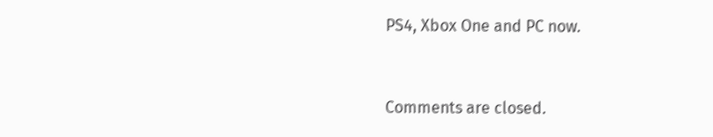PS4, Xbox One and PC now.


Comments are closed.